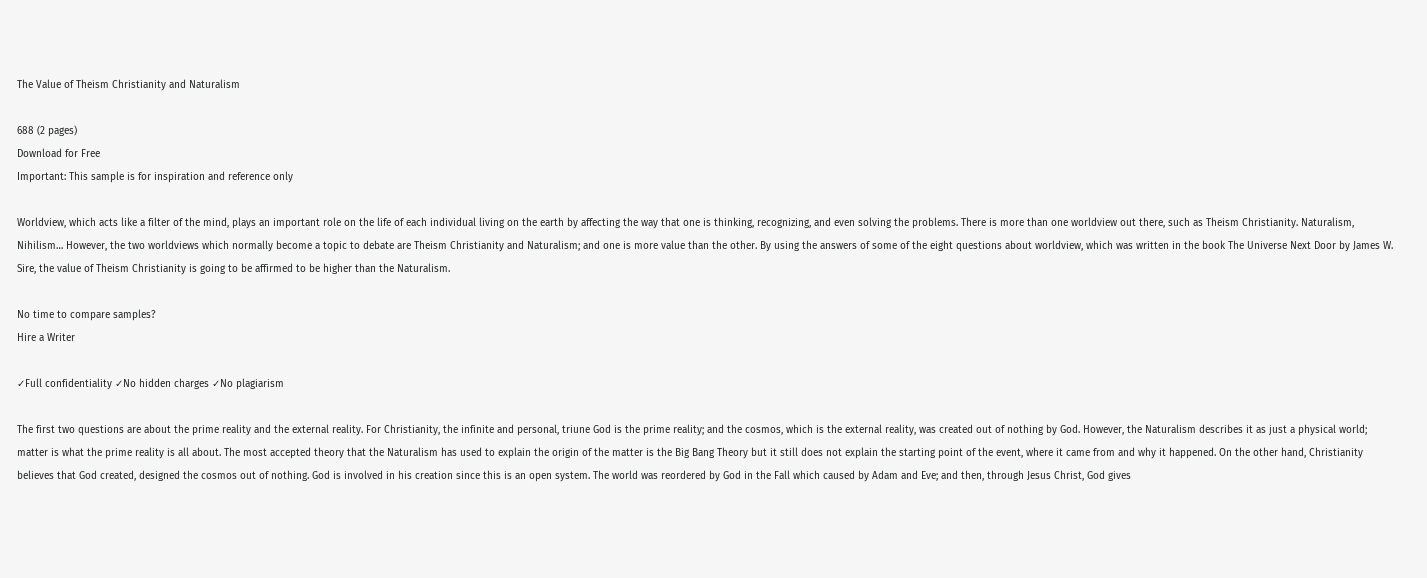The Value of Theism Christianity and Naturalism

688 (2 pages)
Download for Free
Important: This sample is for inspiration and reference only

Worldview, which acts like a filter of the mind, plays an important role on the life of each individual living on the earth by affecting the way that one is thinking, recognizing, and even solving the problems. There is more than one worldview out there, such as Theism Christianity. Naturalism, Nihilism… However, the two worldviews which normally become a topic to debate are Theism Christianity and Naturalism; and one is more value than the other. By using the answers of some of the eight questions about worldview, which was written in the book The Universe Next Door by James W. Sire, the value of Theism Christianity is going to be affirmed to be higher than the Naturalism.

No time to compare samples?
Hire a Writer

✓Full confidentiality ✓No hidden charges ✓No plagiarism

The first two questions are about the prime reality and the external reality. For Christianity, the infinite and personal, triune God is the prime reality; and the cosmos, which is the external reality, was created out of nothing by God. However, the Naturalism describes it as just a physical world; matter is what the prime reality is all about. The most accepted theory that the Naturalism has used to explain the origin of the matter is the Big Bang Theory but it still does not explain the starting point of the event, where it came from and why it happened. On the other hand, Christianity believes that God created, designed the cosmos out of nothing. God is involved in his creation since this is an open system. The world was reordered by God in the Fall which caused by Adam and Eve; and then, through Jesus Christ, God gives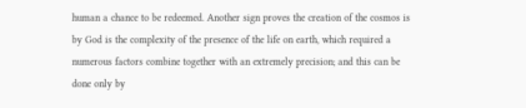human a chance to be redeemed. Another sign proves the creation of the cosmos is by God is the complexity of the presence of the life on earth, which required a numerous factors combine together with an extremely precision; and this can be done only by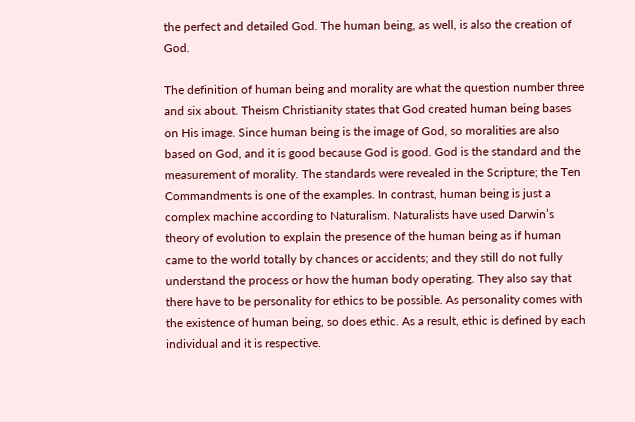the perfect and detailed God. The human being, as well, is also the creation of God.

The definition of human being and morality are what the question number three and six about. Theism Christianity states that God created human being bases on His image. Since human being is the image of God, so moralities are also based on God, and it is good because God is good. God is the standard and the measurement of morality. The standards were revealed in the Scripture; the Ten Commandments is one of the examples. In contrast, human being is just a complex machine according to Naturalism. Naturalists have used Darwin’s theory of evolution to explain the presence of the human being as if human came to the world totally by chances or accidents; and they still do not fully understand the process or how the human body operating. They also say that there have to be personality for ethics to be possible. As personality comes with the existence of human being, so does ethic. As a result, ethic is defined by each individual and it is respective.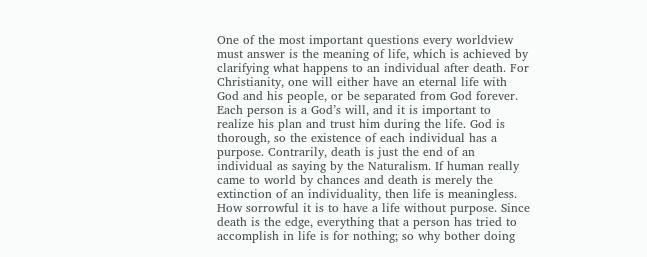One of the most important questions every worldview must answer is the meaning of life, which is achieved by clarifying what happens to an individual after death. For Christianity, one will either have an eternal life with God and his people, or be separated from God forever. Each person is a God’s will, and it is important to realize his plan and trust him during the life. God is thorough, so the existence of each individual has a purpose. Contrarily, death is just the end of an individual as saying by the Naturalism. If human really came to world by chances and death is merely the extinction of an individuality, then life is meaningless. How sorrowful it is to have a life without purpose. Since death is the edge, everything that a person has tried to accomplish in life is for nothing; so why bother doing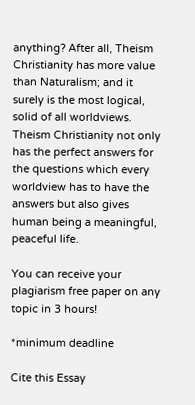anything? After all, Theism Christianity has more value than Naturalism; and it surely is the most logical, solid of all worldviews. Theism Christianity not only has the perfect answers for the questions which every worldview has to have the answers but also gives human being a meaningful, peaceful life.

You can receive your plagiarism free paper on any topic in 3 hours!

*minimum deadline

Cite this Essay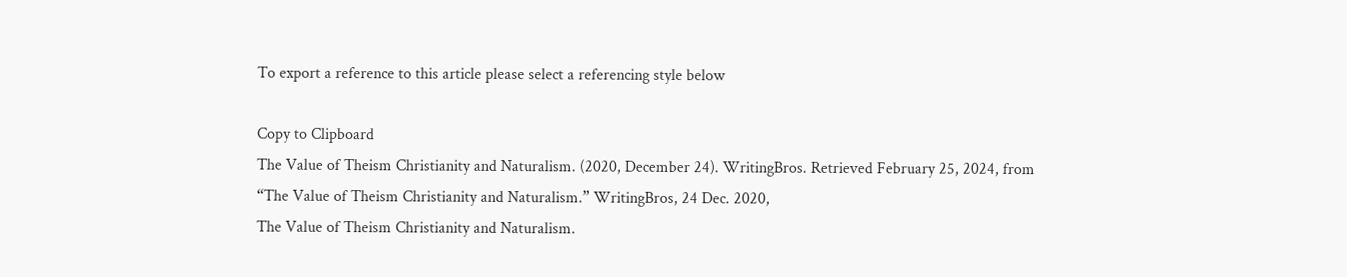To export a reference to this article please select a referencing style below

Copy to Clipboard
The Value of Theism Christianity and Naturalism. (2020, December 24). WritingBros. Retrieved February 25, 2024, from
“The Value of Theism Christianity and Naturalism.” WritingBros, 24 Dec. 2020,
The Value of Theism Christianity and Naturalism.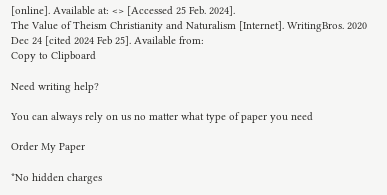[online]. Available at: <> [Accessed 25 Feb. 2024].
The Value of Theism Christianity and Naturalism [Internet]. WritingBros. 2020 Dec 24 [cited 2024 Feb 25]. Available from:
Copy to Clipboard

Need writing help?

You can always rely on us no matter what type of paper you need

Order My Paper

*No hidden charges